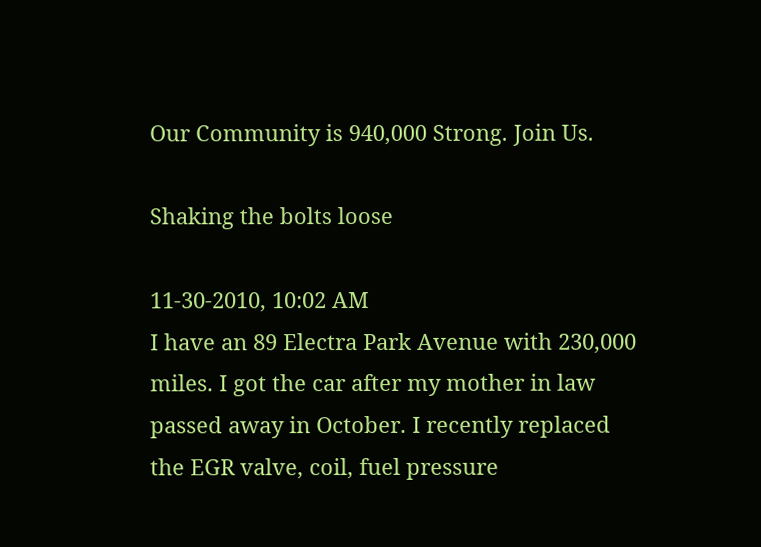Our Community is 940,000 Strong. Join Us.

Shaking the bolts loose

11-30-2010, 10:02 AM
I have an 89 Electra Park Avenue with 230,000 miles. I got the car after my mother in law passed away in October. I recently replaced the EGR valve, coil, fuel pressure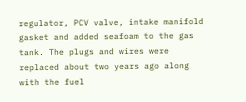regulator, PCV valve, intake manifold gasket and added seafoam to the gas tank. The plugs and wires were replaced about two years ago along with the fuel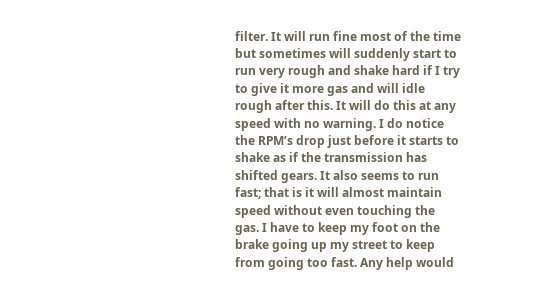filter. It will run fine most of the time but sometimes will suddenly start to run very rough and shake hard if I try to give it more gas and will idle rough after this. It will do this at any speed with no warning. I do notice the RPM’s drop just before it starts to shake as if the transmission has shifted gears. It also seems to run fast; that is it will almost maintain speed without even touching the gas. I have to keep my foot on the brake going up my street to keep from going too fast. Any help would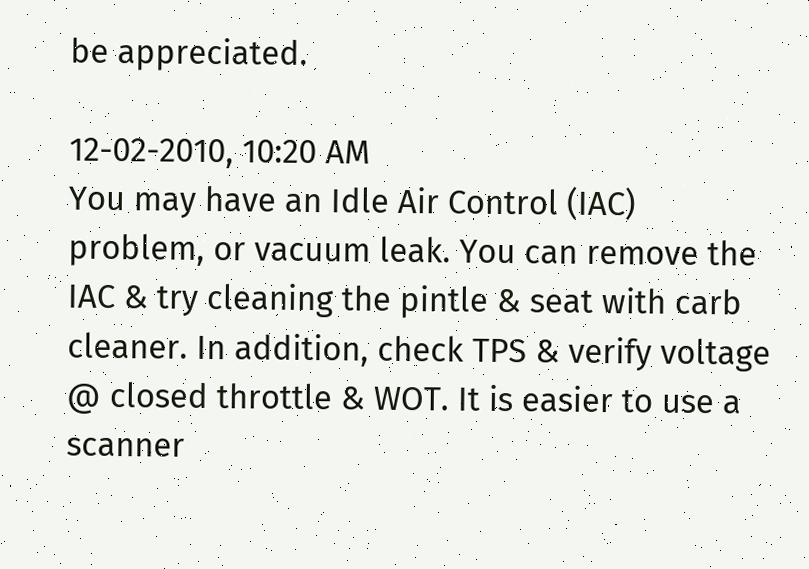be appreciated.

12-02-2010, 10:20 AM
You may have an Idle Air Control (IAC) problem, or vacuum leak. You can remove the IAC & try cleaning the pintle & seat with carb cleaner. In addition, check TPS & verify voltage @ closed throttle & WOT. It is easier to use a scanner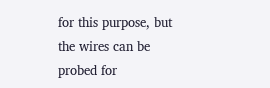for this purpose, but the wires can be probed for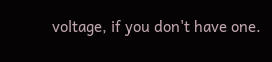voltage, if you don't have one.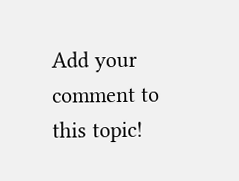Add your comment to this topic!